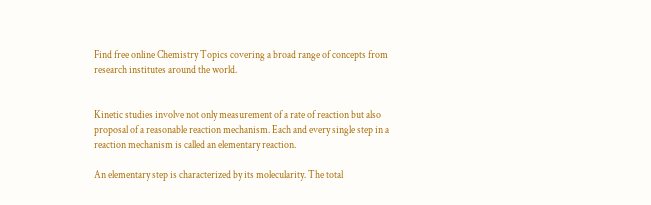Find free online Chemistry Topics covering a broad range of concepts from research institutes around the world.


Kinetic studies involve not only measurement of a rate of reaction but also proposal of a reasonable reaction mechanism. Each and every single step in a reaction mechanism is called an elementary reaction.

An elementary step is characterized by its molecularity. The total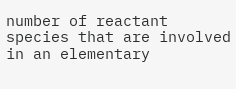number of reactant species that are involved in an elementary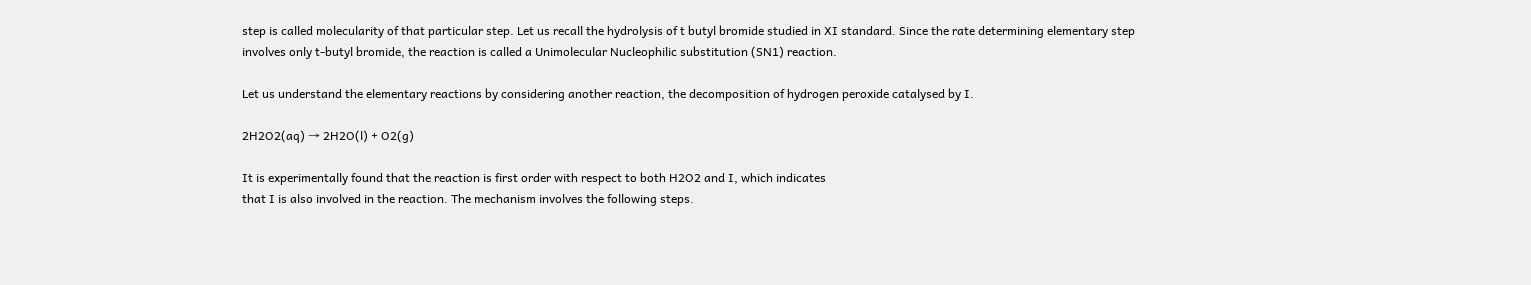step is called molecularity of that particular step. Let us recall the hydrolysis of t butyl bromide studied in XI standard. Since the rate determining elementary step involves only t-butyl bromide, the reaction is called a Unimolecular Nucleophilic substitution (SN1) reaction.

Let us understand the elementary reactions by considering another reaction, the decomposition of hydrogen peroxide catalysed by I.

2H2O2(aq) → 2H2O(l) + O2(g)

It is experimentally found that the reaction is first order with respect to both H2O2 and I, which indicates
that I is also involved in the reaction. The mechanism involves the following steps.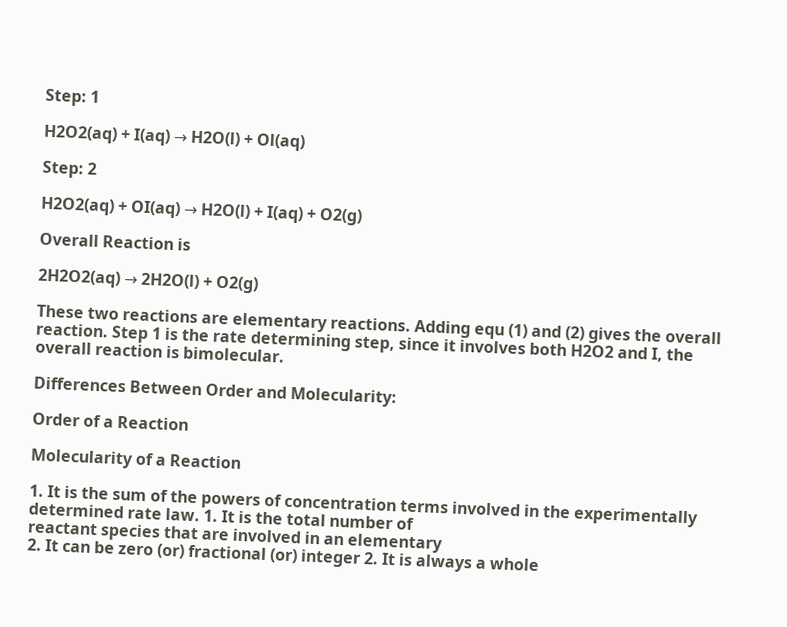Step: 1

H2O2(aq) + I(aq) → H2O(l) + Ol(aq)

Step: 2

H2O2(aq) + OI(aq) → H2O(l) + I(aq) + O2(g)

Overall Reaction is

2H2O2(aq) → 2H2O(l) + O2(g)

These two reactions are elementary reactions. Adding equ (1) and (2) gives the overall reaction. Step 1 is the rate determining step, since it involves both H2O2 and I, the overall reaction is bimolecular.

Differences Between Order and Molecularity:

Order of a Reaction

Molecularity of a Reaction

1. It is the sum of the powers of concentration terms involved in the experimentally determined rate law. 1. It is the total number of
reactant species that are involved in an elementary
2. It can be zero (or) fractional (or) integer 2. It is always a whole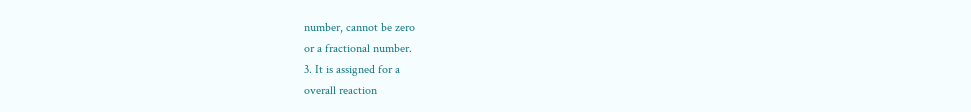number, cannot be zero
or a fractional number.
3. It is assigned for a
overall reaction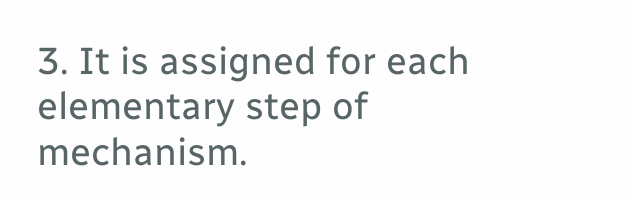3. It is assigned for each
elementary step of mechanism.